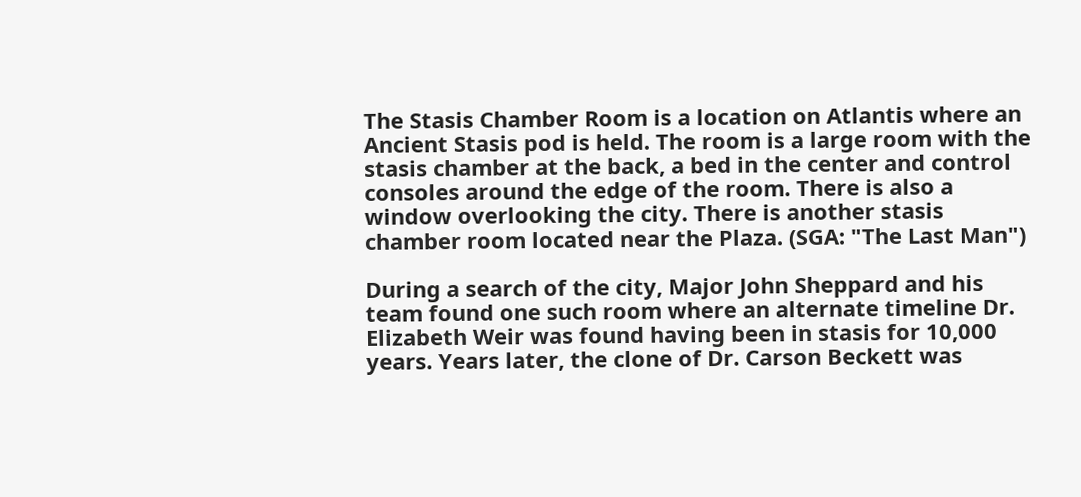The Stasis Chamber Room is a location on Atlantis where an Ancient Stasis pod is held. The room is a large room with the stasis chamber at the back, a bed in the center and control consoles around the edge of the room. There is also a window overlooking the city. There is another stasis chamber room located near the Plaza. (SGA: "The Last Man")

During a search of the city, Major John Sheppard and his team found one such room where an alternate timeline Dr. Elizabeth Weir was found having been in stasis for 10,000 years. Years later, the clone of Dr. Carson Beckett was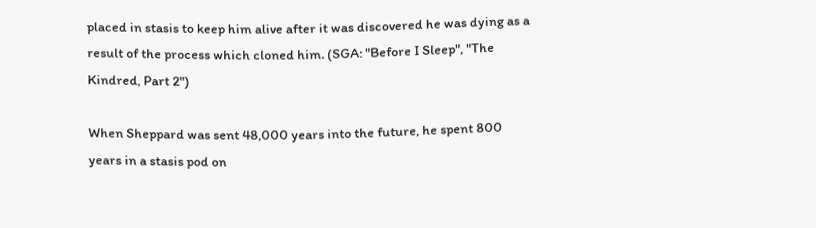placed in stasis to keep him alive after it was discovered he was dying as a result of the process which cloned him. (SGA: "Before I Sleep", "The Kindred, Part 2")

When Sheppard was sent 48,000 years into the future, he spent 800 years in a stasis pod on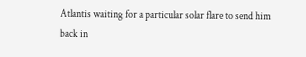Atlantis waiting for a particular solar flare to send him back in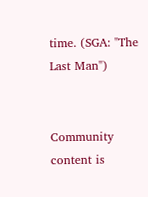time. (SGA: "The Last Man")


Community content is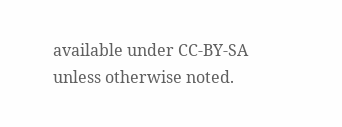available under CC-BY-SA unless otherwise noted.